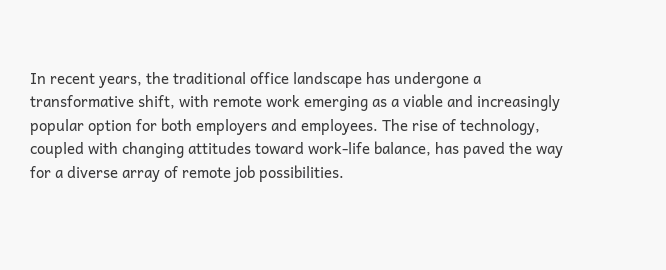In recent years, the traditional office landscape has undergone a transformative shift, with remote work emerging as a viable and increasingly popular option for both employers and employees. The rise of technology, coupled with changing attitudes toward work-life balance, has paved the way for a diverse array of remote job possibilities.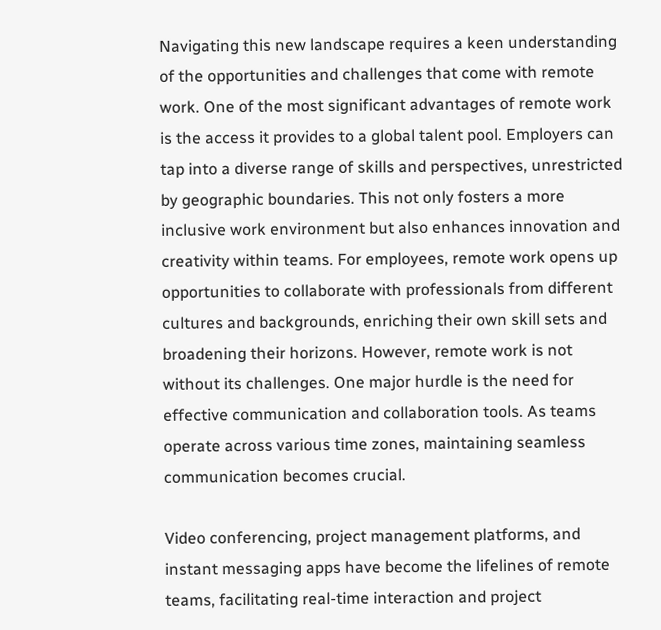Navigating this new landscape requires a keen understanding of the opportunities and challenges that come with remote work. One of the most significant advantages of remote work is the access it provides to a global talent pool. Employers can tap into a diverse range of skills and perspectives, unrestricted by geographic boundaries. This not only fosters a more inclusive work environment but also enhances innovation and creativity within teams. For employees, remote work opens up opportunities to collaborate with professionals from different cultures and backgrounds, enriching their own skill sets and broadening their horizons. However, remote work is not without its challenges. One major hurdle is the need for effective communication and collaboration tools. As teams operate across various time zones, maintaining seamless communication becomes crucial.

Video conferencing, project management platforms, and instant messaging apps have become the lifelines of remote teams, facilitating real-time interaction and project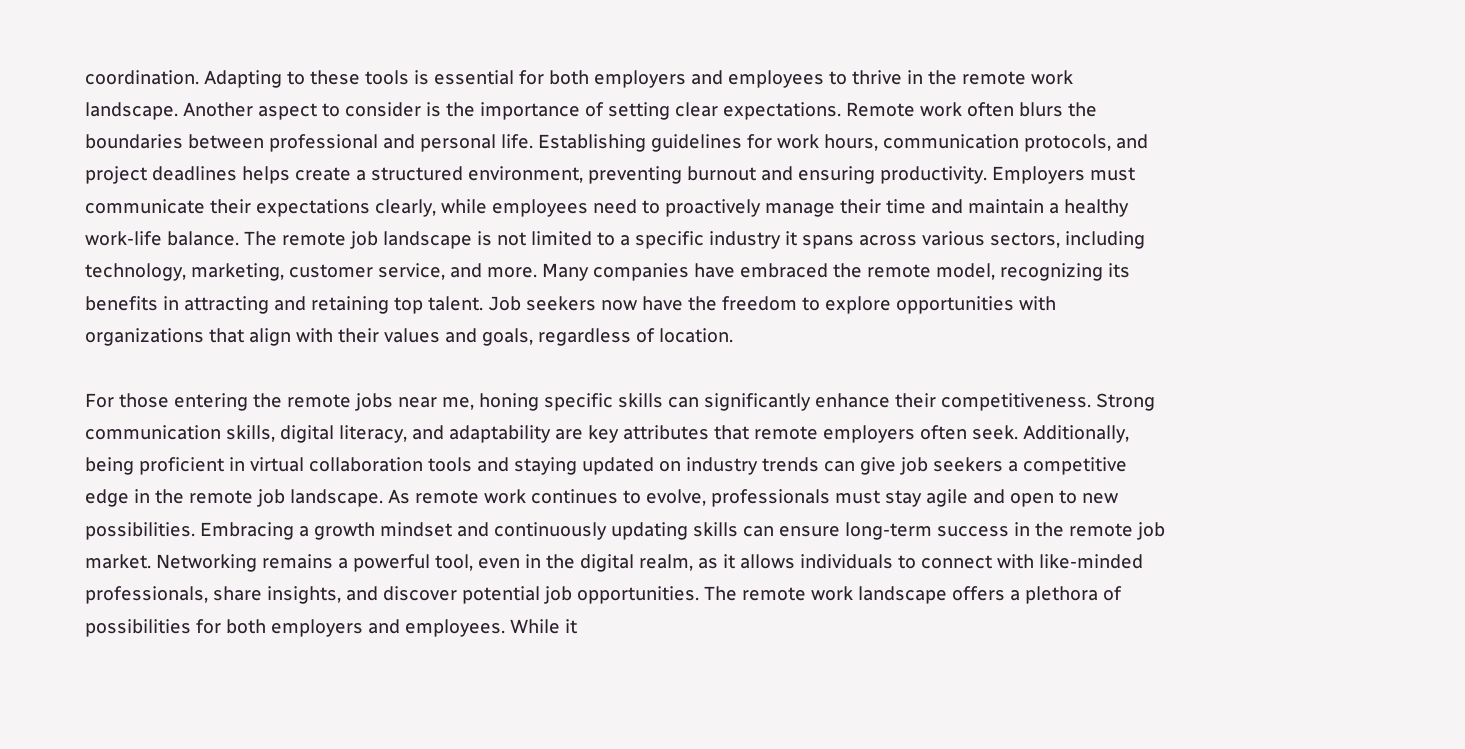coordination. Adapting to these tools is essential for both employers and employees to thrive in the remote work landscape. Another aspect to consider is the importance of setting clear expectations. Remote work often blurs the boundaries between professional and personal life. Establishing guidelines for work hours, communication protocols, and project deadlines helps create a structured environment, preventing burnout and ensuring productivity. Employers must communicate their expectations clearly, while employees need to proactively manage their time and maintain a healthy work-life balance. The remote job landscape is not limited to a specific industry it spans across various sectors, including technology, marketing, customer service, and more. Many companies have embraced the remote model, recognizing its benefits in attracting and retaining top talent. Job seekers now have the freedom to explore opportunities with organizations that align with their values and goals, regardless of location.

For those entering the remote jobs near me, honing specific skills can significantly enhance their competitiveness. Strong communication skills, digital literacy, and adaptability are key attributes that remote employers often seek. Additionally, being proficient in virtual collaboration tools and staying updated on industry trends can give job seekers a competitive edge in the remote job landscape. As remote work continues to evolve, professionals must stay agile and open to new possibilities. Embracing a growth mindset and continuously updating skills can ensure long-term success in the remote job market. Networking remains a powerful tool, even in the digital realm, as it allows individuals to connect with like-minded professionals, share insights, and discover potential job opportunities. The remote work landscape offers a plethora of possibilities for both employers and employees. While it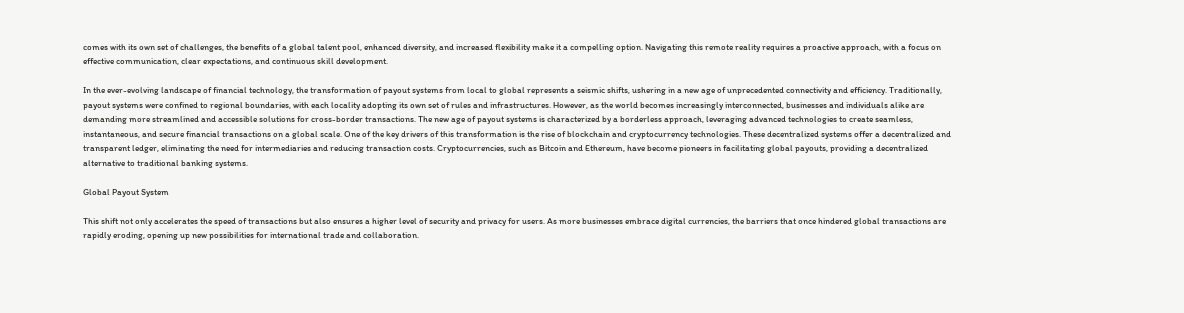comes with its own set of challenges, the benefits of a global talent pool, enhanced diversity, and increased flexibility make it a compelling option. Navigating this remote reality requires a proactive approach, with a focus on effective communication, clear expectations, and continuous skill development.

In the ever-evolving landscape of financial technology, the transformation of payout systems from local to global represents a seismic shifts, ushering in a new age of unprecedented connectivity and efficiency. Traditionally, payout systems were confined to regional boundaries, with each locality adopting its own set of rules and infrastructures. However, as the world becomes increasingly interconnected, businesses and individuals alike are demanding more streamlined and accessible solutions for cross-border transactions. The new age of payout systems is characterized by a borderless approach, leveraging advanced technologies to create seamless, instantaneous, and secure financial transactions on a global scale. One of the key drivers of this transformation is the rise of blockchain and cryptocurrency technologies. These decentralized systems offer a decentralized and transparent ledger, eliminating the need for intermediaries and reducing transaction costs. Cryptocurrencies, such as Bitcoin and Ethereum, have become pioneers in facilitating global payouts, providing a decentralized alternative to traditional banking systems.

Global Payout System

This shift not only accelerates the speed of transactions but also ensures a higher level of security and privacy for users. As more businesses embrace digital currencies, the barriers that once hindered global transactions are rapidly eroding, opening up new possibilities for international trade and collaboration.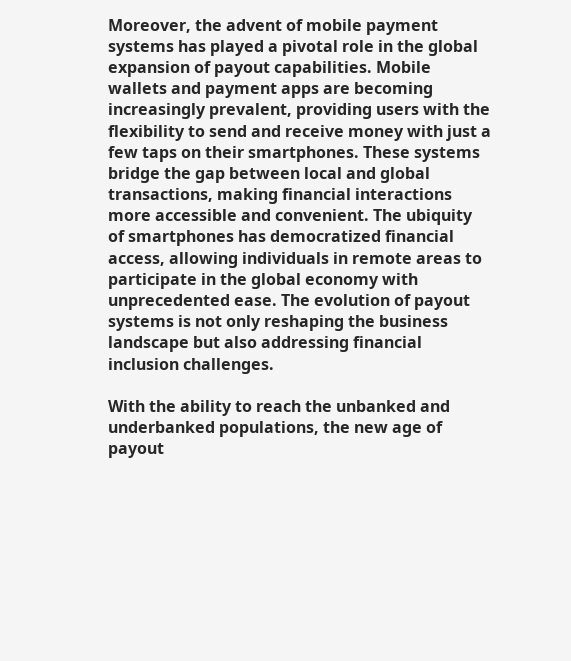Moreover, the advent of mobile payment systems has played a pivotal role in the global expansion of payout capabilities. Mobile wallets and payment apps are becoming increasingly prevalent, providing users with the flexibility to send and receive money with just a few taps on their smartphones. These systems bridge the gap between local and global transactions, making financial interactions more accessible and convenient. The ubiquity of smartphones has democratized financial access, allowing individuals in remote areas to participate in the global economy with unprecedented ease. The evolution of payout systems is not only reshaping the business landscape but also addressing financial inclusion challenges.

With the ability to reach the unbanked and underbanked populations, the new age of payout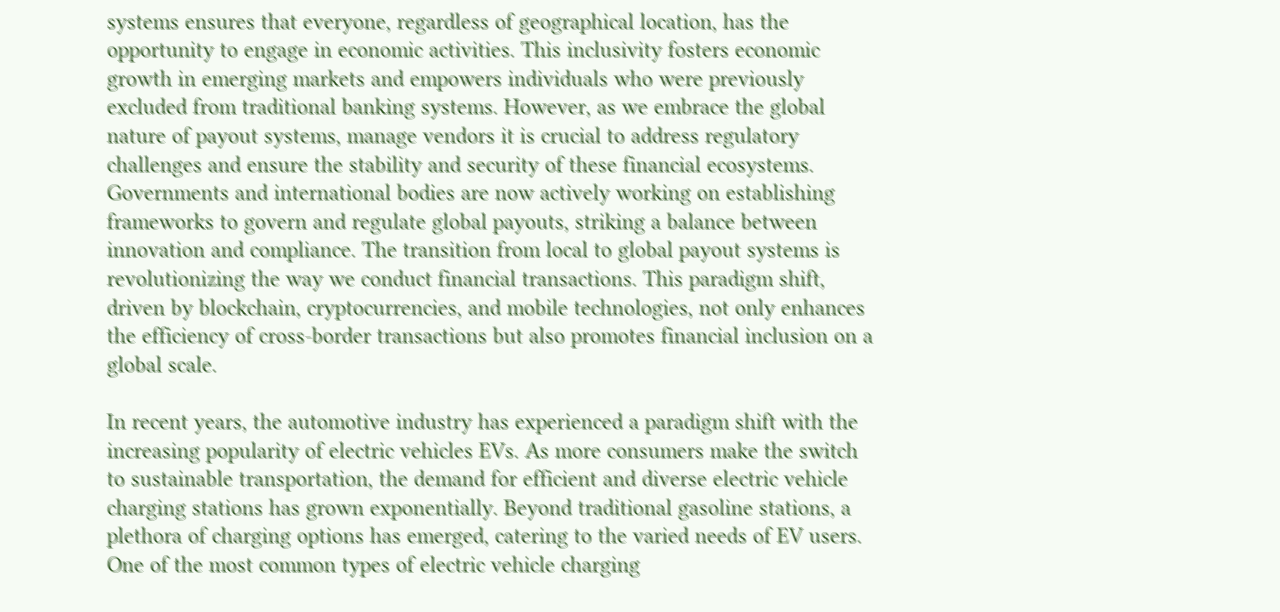systems ensures that everyone, regardless of geographical location, has the opportunity to engage in economic activities. This inclusivity fosters economic growth in emerging markets and empowers individuals who were previously excluded from traditional banking systems. However, as we embrace the global nature of payout systems, manage vendors it is crucial to address regulatory challenges and ensure the stability and security of these financial ecosystems. Governments and international bodies are now actively working on establishing frameworks to govern and regulate global payouts, striking a balance between innovation and compliance. The transition from local to global payout systems is revolutionizing the way we conduct financial transactions. This paradigm shift, driven by blockchain, cryptocurrencies, and mobile technologies, not only enhances the efficiency of cross-border transactions but also promotes financial inclusion on a global scale.

In recent years, the automotive industry has experienced a paradigm shift with the increasing popularity of electric vehicles EVs. As more consumers make the switch to sustainable transportation, the demand for efficient and diverse electric vehicle charging stations has grown exponentially. Beyond traditional gasoline stations, a plethora of charging options has emerged, catering to the varied needs of EV users. One of the most common types of electric vehicle charging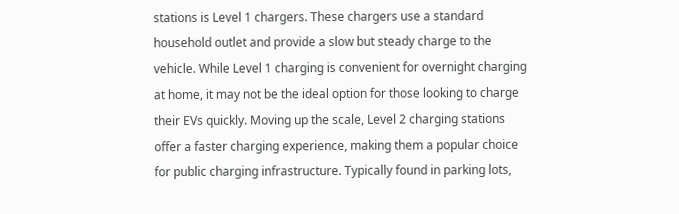stations is Level 1 chargers. These chargers use a standard household outlet and provide a slow but steady charge to the vehicle. While Level 1 charging is convenient for overnight charging at home, it may not be the ideal option for those looking to charge their EVs quickly. Moving up the scale, Level 2 charging stations offer a faster charging experience, making them a popular choice for public charging infrastructure. Typically found in parking lots,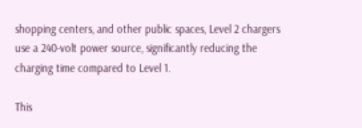shopping centers, and other public spaces, Level 2 chargers use a 240-volt power source, significantly reducing the charging time compared to Level 1.

This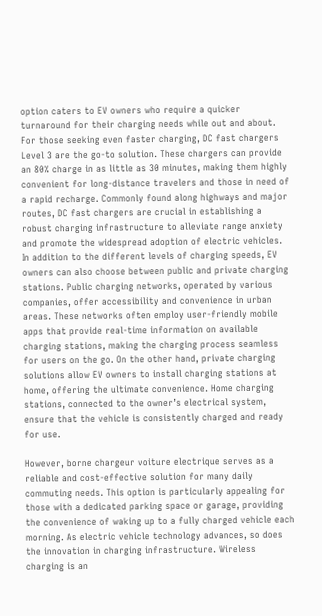option caters to EV owners who require a quicker turnaround for their charging needs while out and about. For those seeking even faster charging, DC fast chargers Level 3 are the go-to solution. These chargers can provide an 80% charge in as little as 30 minutes, making them highly convenient for long-distance travelers and those in need of a rapid recharge. Commonly found along highways and major routes, DC fast chargers are crucial in establishing a robust charging infrastructure to alleviate range anxiety and promote the widespread adoption of electric vehicles. In addition to the different levels of charging speeds, EV owners can also choose between public and private charging stations. Public charging networks, operated by various companies, offer accessibility and convenience in urban areas. These networks often employ user-friendly mobile apps that provide real-time information on available charging stations, making the charging process seamless for users on the go. On the other hand, private charging solutions allow EV owners to install charging stations at home, offering the ultimate convenience. Home charging stations, connected to the owner’s electrical system, ensure that the vehicle is consistently charged and ready for use.

However, borne chargeur voiture electrique serves as a reliable and cost-effective solution for many daily commuting needs. This option is particularly appealing for those with a dedicated parking space or garage, providing the convenience of waking up to a fully charged vehicle each morning. As electric vehicle technology advances, so does the innovation in charging infrastructure. Wireless charging is an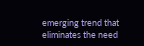emerging trend that eliminates the need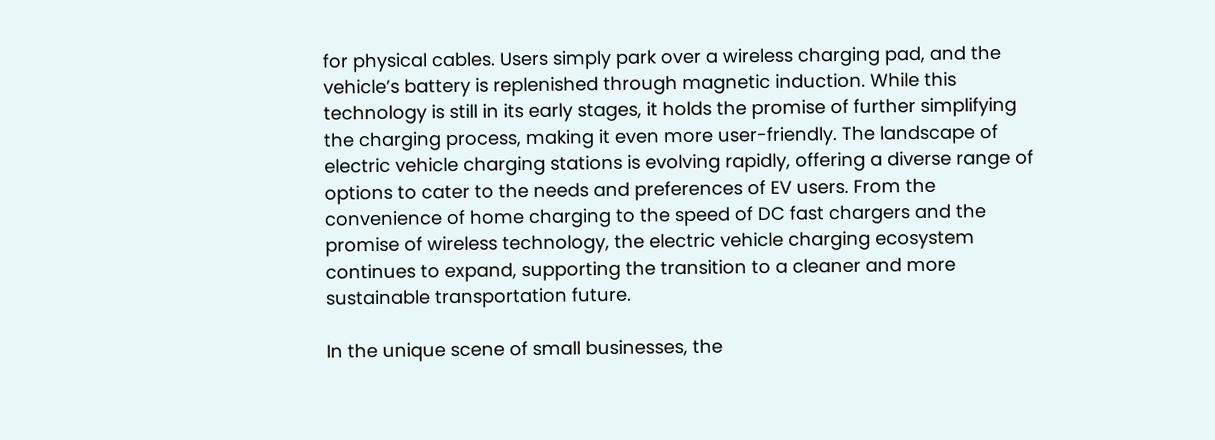for physical cables. Users simply park over a wireless charging pad, and the vehicle’s battery is replenished through magnetic induction. While this technology is still in its early stages, it holds the promise of further simplifying the charging process, making it even more user-friendly. The landscape of electric vehicle charging stations is evolving rapidly, offering a diverse range of options to cater to the needs and preferences of EV users. From the convenience of home charging to the speed of DC fast chargers and the promise of wireless technology, the electric vehicle charging ecosystem continues to expand, supporting the transition to a cleaner and more sustainable transportation future.

In the unique scene of small businesses, the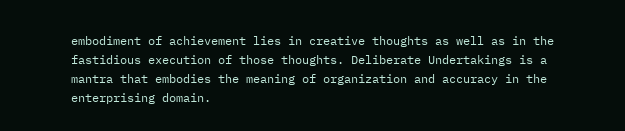embodiment of achievement lies in creative thoughts as well as in the fastidious execution of those thoughts. Deliberate Undertakings is a mantra that embodies the meaning of organization and accuracy in the enterprising domain.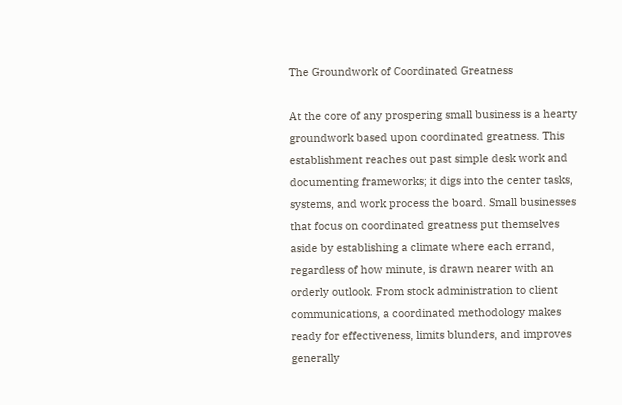The Groundwork of Coordinated Greatness

At the core of any prospering small business is a hearty groundwork based upon coordinated greatness. This establishment reaches out past simple desk work and documenting frameworks; it digs into the center tasks, systems, and work process the board. Small businesses that focus on coordinated greatness put themselves aside by establishing a climate where each errand, regardless of how minute, is drawn nearer with an orderly outlook. From stock administration to client communications, a coordinated methodology makes ready for effectiveness, limits blunders, and improves generally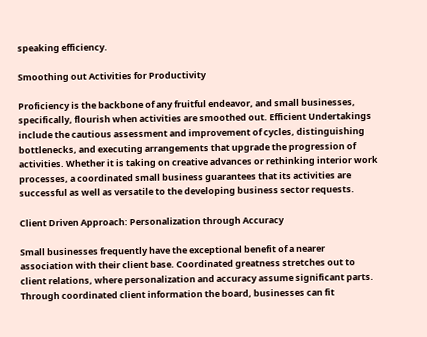speaking efficiency.

Smoothing out Activities for Productivity

Proficiency is the backbone of any fruitful endeavor, and small businesses, specifically, flourish when activities are smoothed out. Efficient Undertakings include the cautious assessment and improvement of cycles, distinguishing bottlenecks, and executing arrangements that upgrade the progression of activities. Whether it is taking on creative advances or rethinking interior work processes, a coordinated small business guarantees that its activities are successful as well as versatile to the developing business sector requests.

Client Driven Approach: Personalization through Accuracy

Small businesses frequently have the exceptional benefit of a nearer association with their client base. Coordinated greatness stretches out to client relations, where personalization and accuracy assume significant parts. Through coordinated client information the board, businesses can fit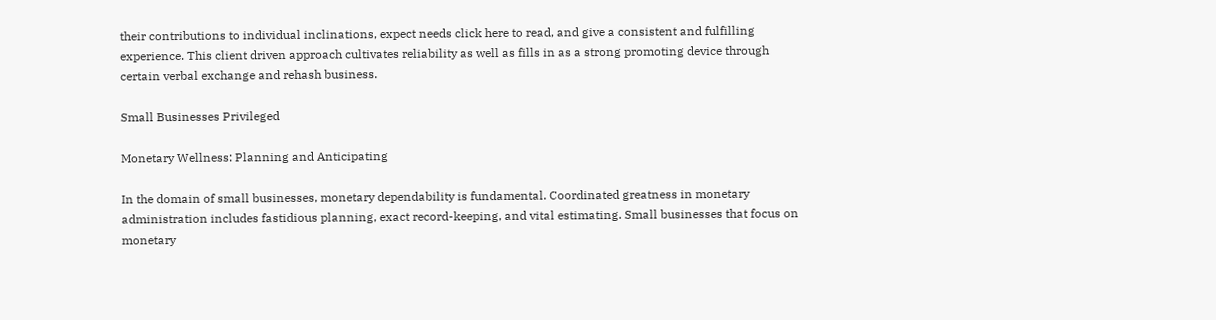their contributions to individual inclinations, expect needs click here to read, and give a consistent and fulfilling experience. This client driven approach cultivates reliability as well as fills in as a strong promoting device through certain verbal exchange and rehash business.

Small Businesses Privileged

Monetary Wellness: Planning and Anticipating

In the domain of small businesses, monetary dependability is fundamental. Coordinated greatness in monetary administration includes fastidious planning, exact record-keeping, and vital estimating. Small businesses that focus on monetary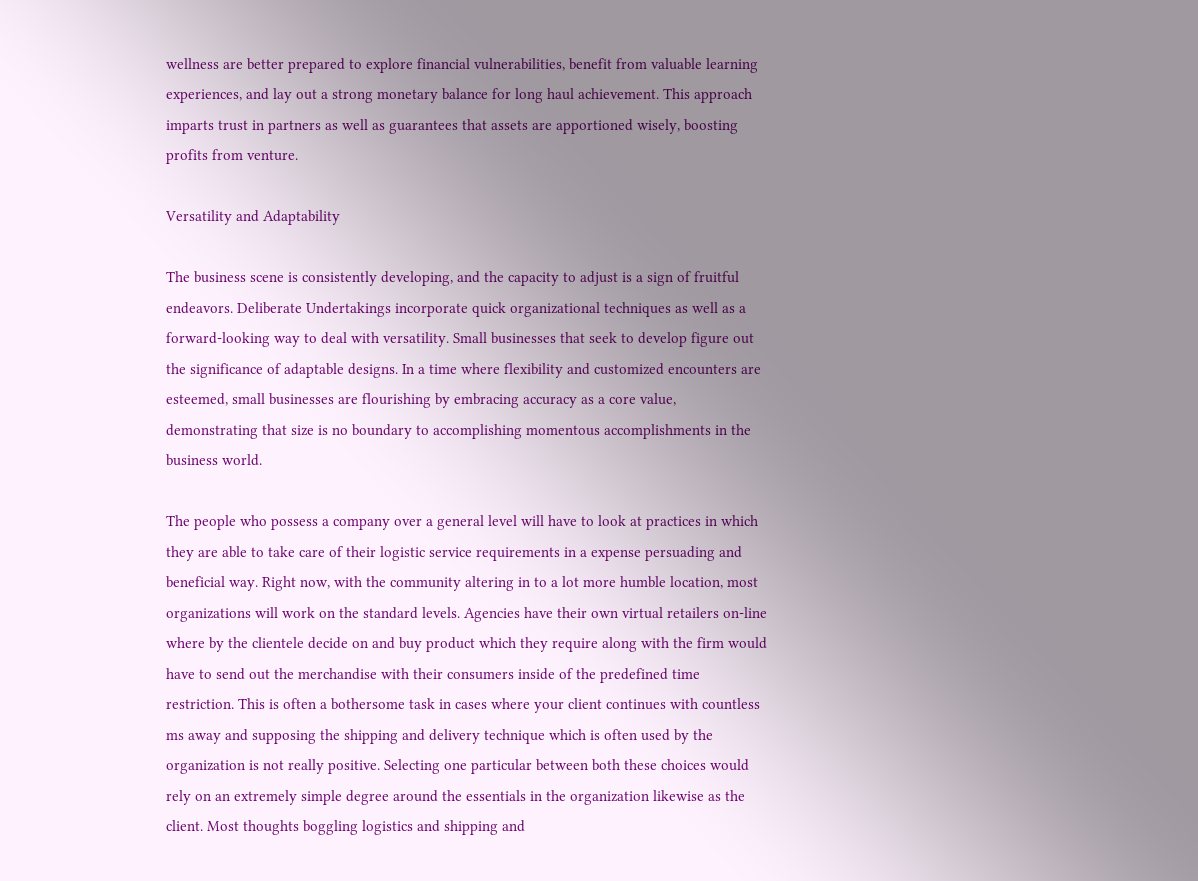wellness are better prepared to explore financial vulnerabilities, benefit from valuable learning experiences, and lay out a strong monetary balance for long haul achievement. This approach imparts trust in partners as well as guarantees that assets are apportioned wisely, boosting profits from venture.

Versatility and Adaptability

The business scene is consistently developing, and the capacity to adjust is a sign of fruitful endeavors. Deliberate Undertakings incorporate quick organizational techniques as well as a forward-looking way to deal with versatility. Small businesses that seek to develop figure out the significance of adaptable designs. In a time where flexibility and customized encounters are esteemed, small businesses are flourishing by embracing accuracy as a core value, demonstrating that size is no boundary to accomplishing momentous accomplishments in the business world.

The people who possess a company over a general level will have to look at practices in which they are able to take care of their logistic service requirements in a expense persuading and beneficial way. Right now, with the community altering in to a lot more humble location, most organizations will work on the standard levels. Agencies have their own virtual retailers on-line where by the clientele decide on and buy product which they require along with the firm would have to send out the merchandise with their consumers inside of the predefined time restriction. This is often a bothersome task in cases where your client continues with countless ms away and supposing the shipping and delivery technique which is often used by the organization is not really positive. Selecting one particular between both these choices would rely on an extremely simple degree around the essentials in the organization likewise as the client. Most thoughts boggling logistics and shipping and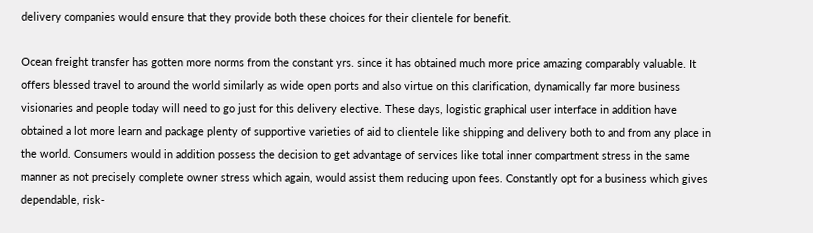delivery companies would ensure that they provide both these choices for their clientele for benefit.

Ocean freight transfer has gotten more norms from the constant yrs. since it has obtained much more price amazing comparably valuable. It offers blessed travel to around the world similarly as wide open ports and also virtue on this clarification, dynamically far more business visionaries and people today will need to go just for this delivery elective. These days, logistic graphical user interface in addition have obtained a lot more learn and package plenty of supportive varieties of aid to clientele like shipping and delivery both to and from any place in the world. Consumers would in addition possess the decision to get advantage of services like total inner compartment stress in the same manner as not precisely complete owner stress which again, would assist them reducing upon fees. Constantly opt for a business which gives dependable, risk-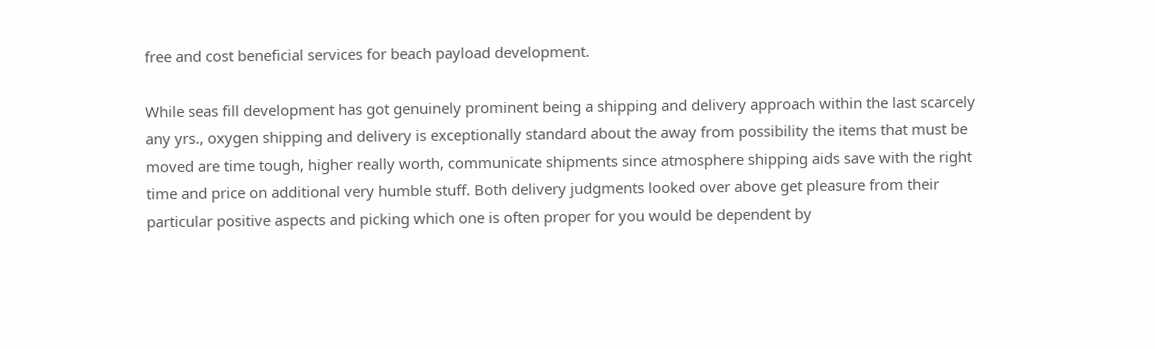free and cost beneficial services for beach payload development.

While seas fill development has got genuinely prominent being a shipping and delivery approach within the last scarcely any yrs., oxygen shipping and delivery is exceptionally standard about the away from possibility the items that must be moved are time tough, higher really worth, communicate shipments since atmosphere shipping aids save with the right time and price on additional very humble stuff. Both delivery judgments looked over above get pleasure from their particular positive aspects and picking which one is often proper for you would be dependent by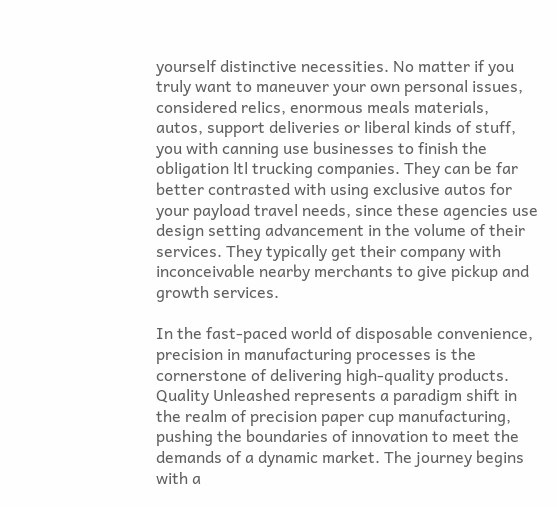yourself distinctive necessities. No matter if you truly want to maneuver your own personal issues, considered relics, enormous meals materials, autos, support deliveries or liberal kinds of stuff, you with canning use businesses to finish the obligation ltl trucking companies. They can be far better contrasted with using exclusive autos for your payload travel needs, since these agencies use design setting advancement in the volume of their services. They typically get their company with inconceivable nearby merchants to give pickup and growth services.

In the fast-paced world of disposable convenience, precision in manufacturing processes is the cornerstone of delivering high-quality products. Quality Unleashed represents a paradigm shift in the realm of precision paper cup manufacturing, pushing the boundaries of innovation to meet the demands of a dynamic market. The journey begins with a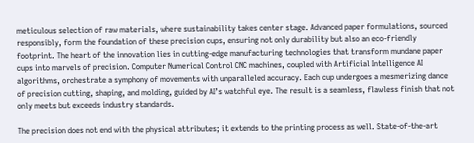meticulous selection of raw materials, where sustainability takes center stage. Advanced paper formulations, sourced responsibly, form the foundation of these precision cups, ensuring not only durability but also an eco-friendly footprint. The heart of the innovation lies in cutting-edge manufacturing technologies that transform mundane paper cups into marvels of precision. Computer Numerical Control CNC machines, coupled with Artificial Intelligence AI algorithms, orchestrate a symphony of movements with unparalleled accuracy. Each cup undergoes a mesmerizing dance of precision cutting, shaping, and molding, guided by AI’s watchful eye. The result is a seamless, flawless finish that not only meets but exceeds industry standards.

The precision does not end with the physical attributes; it extends to the printing process as well. State-of-the-art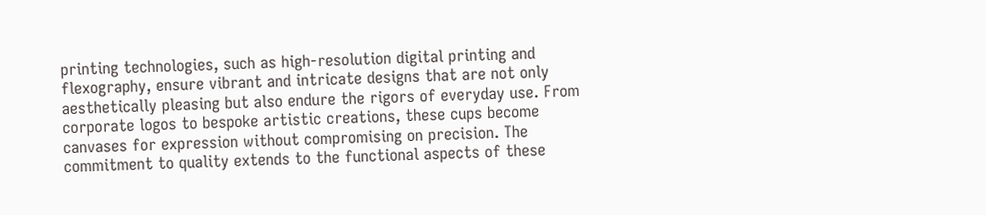printing technologies, such as high-resolution digital printing and flexography, ensure vibrant and intricate designs that are not only aesthetically pleasing but also endure the rigors of everyday use. From corporate logos to bespoke artistic creations, these cups become canvases for expression without compromising on precision. The commitment to quality extends to the functional aspects of these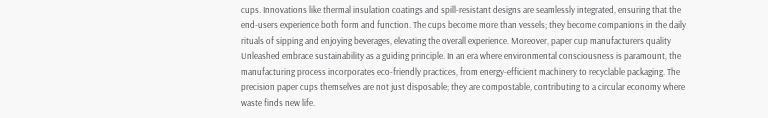cups. Innovations like thermal insulation coatings and spill-resistant designs are seamlessly integrated, ensuring that the end-users experience both form and function. The cups become more than vessels; they become companions in the daily rituals of sipping and enjoying beverages, elevating the overall experience. Moreover, paper cup manufacturers quality Unleashed embrace sustainability as a guiding principle. In an era where environmental consciousness is paramount, the manufacturing process incorporates eco-friendly practices, from energy-efficient machinery to recyclable packaging. The precision paper cups themselves are not just disposable; they are compostable, contributing to a circular economy where waste finds new life.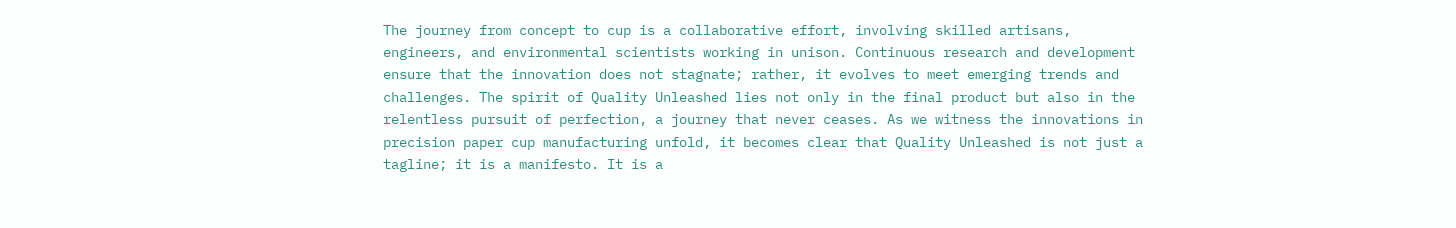The journey from concept to cup is a collaborative effort, involving skilled artisans, engineers, and environmental scientists working in unison. Continuous research and development ensure that the innovation does not stagnate; rather, it evolves to meet emerging trends and challenges. The spirit of Quality Unleashed lies not only in the final product but also in the relentless pursuit of perfection, a journey that never ceases. As we witness the innovations in precision paper cup manufacturing unfold, it becomes clear that Quality Unleashed is not just a tagline; it is a manifesto. It is a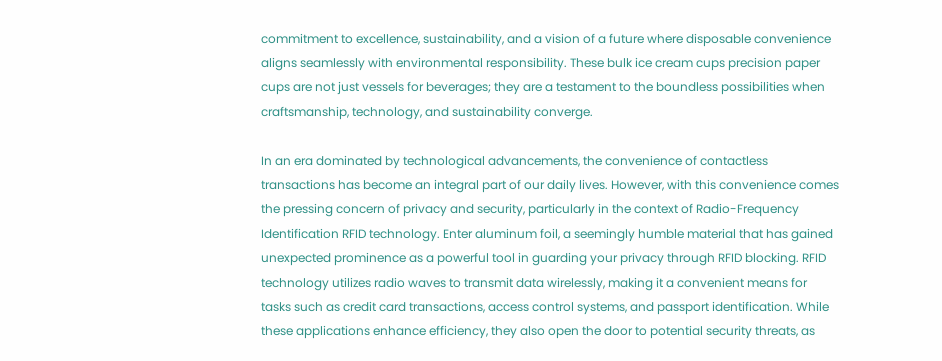commitment to excellence, sustainability, and a vision of a future where disposable convenience aligns seamlessly with environmental responsibility. These bulk ice cream cups precision paper cups are not just vessels for beverages; they are a testament to the boundless possibilities when craftsmanship, technology, and sustainability converge.

In an era dominated by technological advancements, the convenience of contactless transactions has become an integral part of our daily lives. However, with this convenience comes the pressing concern of privacy and security, particularly in the context of Radio-Frequency Identification RFID technology. Enter aluminum foil, a seemingly humble material that has gained unexpected prominence as a powerful tool in guarding your privacy through RFID blocking. RFID technology utilizes radio waves to transmit data wirelessly, making it a convenient means for tasks such as credit card transactions, access control systems, and passport identification. While these applications enhance efficiency, they also open the door to potential security threats, as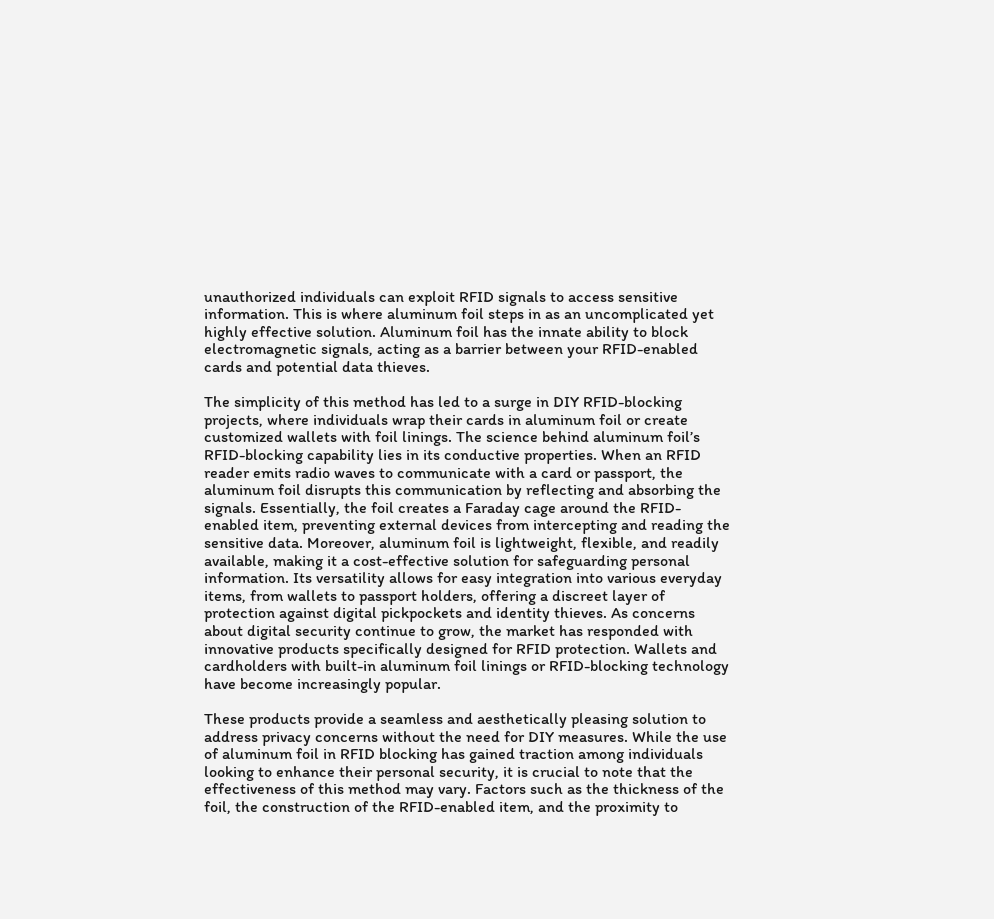unauthorized individuals can exploit RFID signals to access sensitive information. This is where aluminum foil steps in as an uncomplicated yet highly effective solution. Aluminum foil has the innate ability to block electromagnetic signals, acting as a barrier between your RFID-enabled cards and potential data thieves.

The simplicity of this method has led to a surge in DIY RFID-blocking projects, where individuals wrap their cards in aluminum foil or create customized wallets with foil linings. The science behind aluminum foil’s RFID-blocking capability lies in its conductive properties. When an RFID reader emits radio waves to communicate with a card or passport, the aluminum foil disrupts this communication by reflecting and absorbing the signals. Essentially, the foil creates a Faraday cage around the RFID-enabled item, preventing external devices from intercepting and reading the sensitive data. Moreover, aluminum foil is lightweight, flexible, and readily available, making it a cost-effective solution for safeguarding personal information. Its versatility allows for easy integration into various everyday items, from wallets to passport holders, offering a discreet layer of protection against digital pickpockets and identity thieves. As concerns about digital security continue to grow, the market has responded with innovative products specifically designed for RFID protection. Wallets and cardholders with built-in aluminum foil linings or RFID-blocking technology have become increasingly popular.

These products provide a seamless and aesthetically pleasing solution to address privacy concerns without the need for DIY measures. While the use of aluminum foil in RFID blocking has gained traction among individuals looking to enhance their personal security, it is crucial to note that the effectiveness of this method may vary. Factors such as the thickness of the foil, the construction of the RFID-enabled item, and the proximity to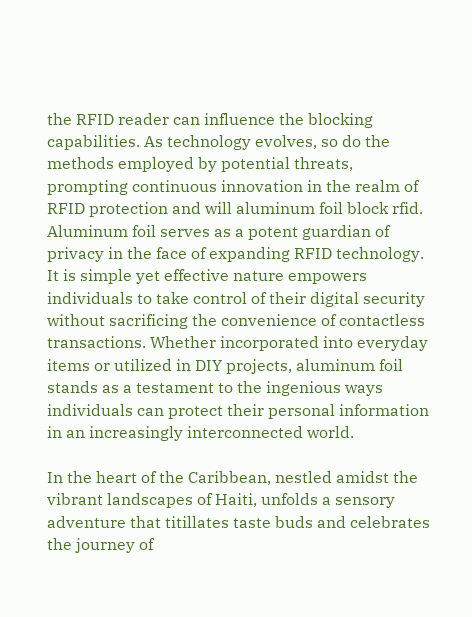the RFID reader can influence the blocking capabilities. As technology evolves, so do the methods employed by potential threats, prompting continuous innovation in the realm of RFID protection and will aluminum foil block rfid. Aluminum foil serves as a potent guardian of privacy in the face of expanding RFID technology. It is simple yet effective nature empowers individuals to take control of their digital security without sacrificing the convenience of contactless transactions. Whether incorporated into everyday items or utilized in DIY projects, aluminum foil stands as a testament to the ingenious ways individuals can protect their personal information in an increasingly interconnected world.

In the heart of the Caribbean, nestled amidst the vibrant landscapes of Haiti, unfolds a sensory adventure that titillates taste buds and celebrates the journey of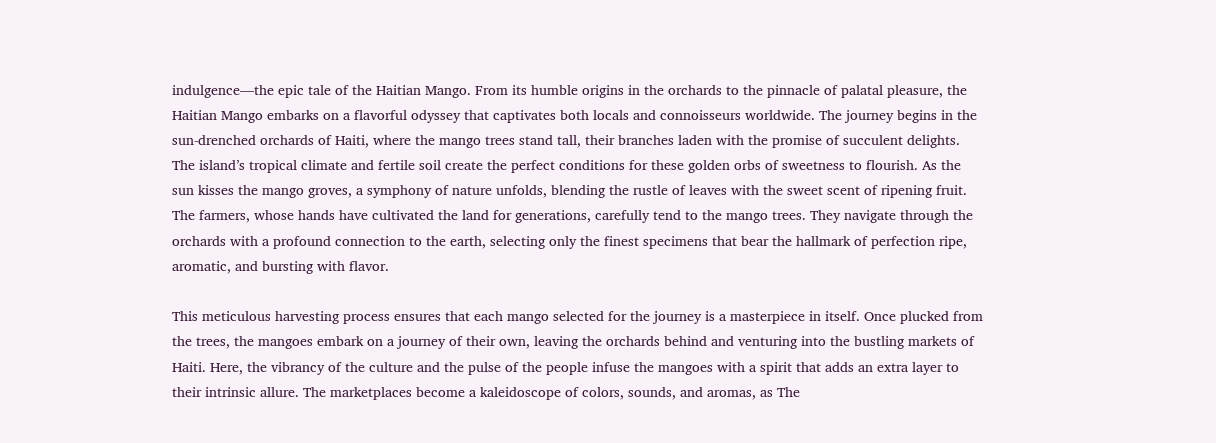indulgence—the epic tale of the Haitian Mango. From its humble origins in the orchards to the pinnacle of palatal pleasure, the Haitian Mango embarks on a flavorful odyssey that captivates both locals and connoisseurs worldwide. The journey begins in the sun-drenched orchards of Haiti, where the mango trees stand tall, their branches laden with the promise of succulent delights. The island’s tropical climate and fertile soil create the perfect conditions for these golden orbs of sweetness to flourish. As the sun kisses the mango groves, a symphony of nature unfolds, blending the rustle of leaves with the sweet scent of ripening fruit. The farmers, whose hands have cultivated the land for generations, carefully tend to the mango trees. They navigate through the orchards with a profound connection to the earth, selecting only the finest specimens that bear the hallmark of perfection ripe, aromatic, and bursting with flavor.

This meticulous harvesting process ensures that each mango selected for the journey is a masterpiece in itself. Once plucked from the trees, the mangoes embark on a journey of their own, leaving the orchards behind and venturing into the bustling markets of Haiti. Here, the vibrancy of the culture and the pulse of the people infuse the mangoes with a spirit that adds an extra layer to their intrinsic allure. The marketplaces become a kaleidoscope of colors, sounds, and aromas, as The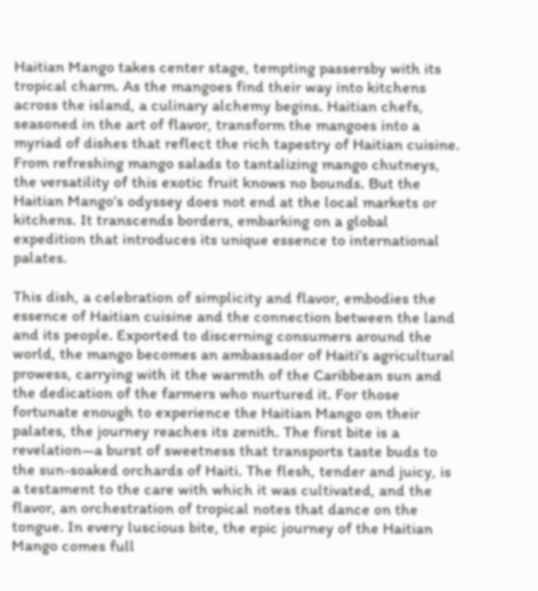Haitian Mango takes center stage, tempting passersby with its tropical charm. As the mangoes find their way into kitchens across the island, a culinary alchemy begins. Haitian chefs, seasoned in the art of flavor, transform the mangoes into a myriad of dishes that reflect the rich tapestry of Haitian cuisine. From refreshing mango salads to tantalizing mango chutneys, the versatility of this exotic fruit knows no bounds. But the Haitian Mango’s odyssey does not end at the local markets or kitchens. It transcends borders, embarking on a global expedition that introduces its unique essence to international palates.

This dish, a celebration of simplicity and flavor, embodies the essence of Haitian cuisine and the connection between the land and its people. Exported to discerning consumers around the world, the mango becomes an ambassador of Haiti’s agricultural prowess, carrying with it the warmth of the Caribbean sun and the dedication of the farmers who nurtured it. For those fortunate enough to experience the Haitian Mango on their palates, the journey reaches its zenith. The first bite is a revelation—a burst of sweetness that transports taste buds to the sun-soaked orchards of Haiti. The flesh, tender and juicy, is a testament to the care with which it was cultivated, and the flavor, an orchestration of tropical notes that dance on the tongue. In every luscious bite, the epic journey of the Haitian Mango comes full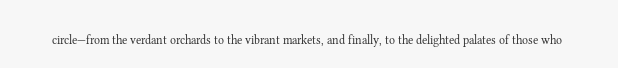circle—from the verdant orchards to the vibrant markets, and finally, to the delighted palates of those who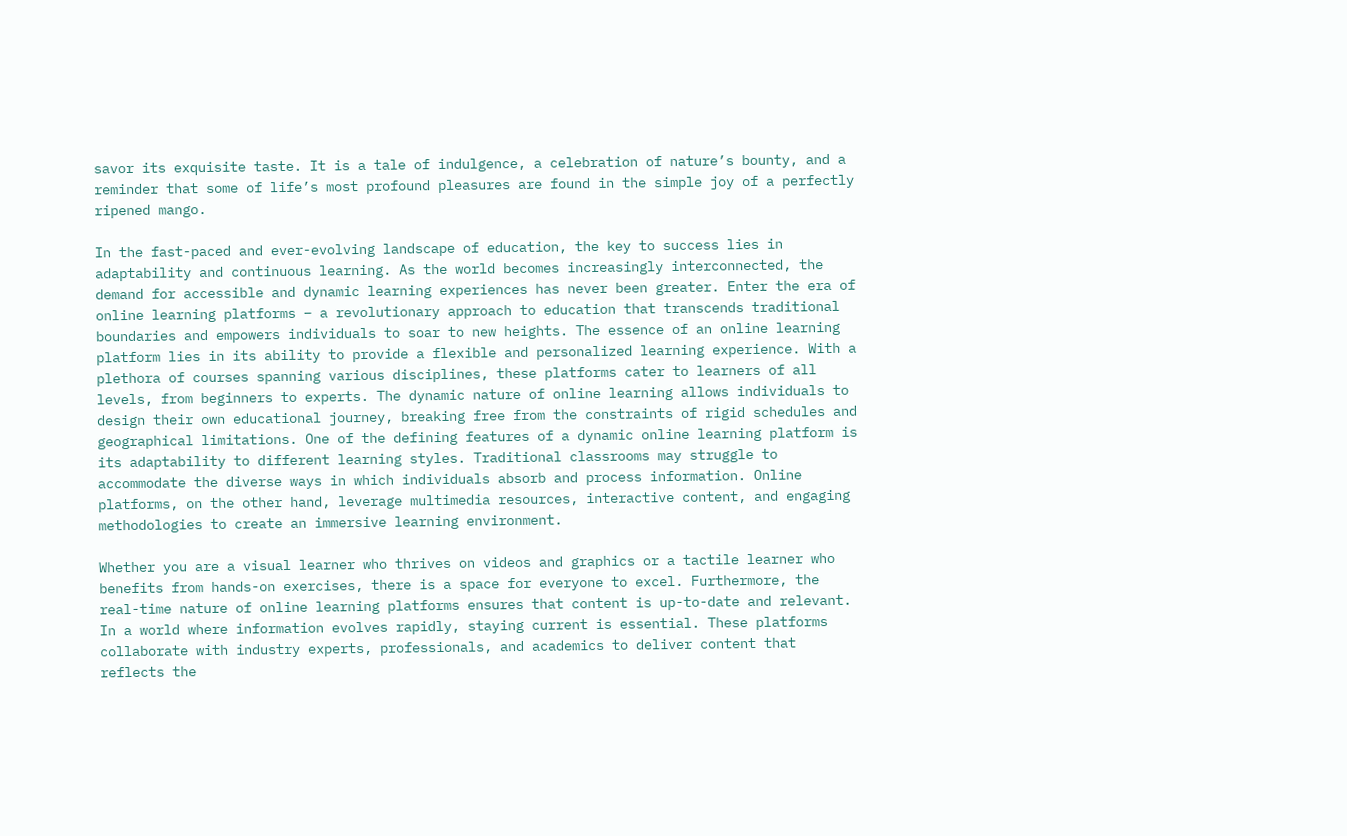savor its exquisite taste. It is a tale of indulgence, a celebration of nature’s bounty, and a reminder that some of life’s most profound pleasures are found in the simple joy of a perfectly ripened mango.

In the fast-paced and ever-evolving landscape of education, the key to success lies in adaptability and continuous learning. As the world becomes increasingly interconnected, the demand for accessible and dynamic learning experiences has never been greater. Enter the era of online learning platforms – a revolutionary approach to education that transcends traditional boundaries and empowers individuals to soar to new heights. The essence of an online learning platform lies in its ability to provide a flexible and personalized learning experience. With a plethora of courses spanning various disciplines, these platforms cater to learners of all levels, from beginners to experts. The dynamic nature of online learning allows individuals to design their own educational journey, breaking free from the constraints of rigid schedules and geographical limitations. One of the defining features of a dynamic online learning platform is its adaptability to different learning styles. Traditional classrooms may struggle to accommodate the diverse ways in which individuals absorb and process information. Online platforms, on the other hand, leverage multimedia resources, interactive content, and engaging methodologies to create an immersive learning environment.

Whether you are a visual learner who thrives on videos and graphics or a tactile learner who benefits from hands-on exercises, there is a space for everyone to excel. Furthermore, the real-time nature of online learning platforms ensures that content is up-to-date and relevant. In a world where information evolves rapidly, staying current is essential. These platforms collaborate with industry experts, professionals, and academics to deliver content that reflects the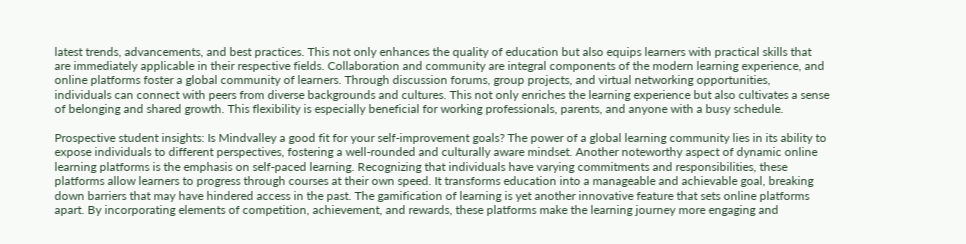latest trends, advancements, and best practices. This not only enhances the quality of education but also equips learners with practical skills that are immediately applicable in their respective fields. Collaboration and community are integral components of the modern learning experience, and online platforms foster a global community of learners. Through discussion forums, group projects, and virtual networking opportunities, individuals can connect with peers from diverse backgrounds and cultures. This not only enriches the learning experience but also cultivates a sense of belonging and shared growth. This flexibility is especially beneficial for working professionals, parents, and anyone with a busy schedule.

Prospective student insights: Is Mindvalley a good fit for your self-improvement goals? The power of a global learning community lies in its ability to expose individuals to different perspectives, fostering a well-rounded and culturally aware mindset. Another noteworthy aspect of dynamic online learning platforms is the emphasis on self-paced learning. Recognizing that individuals have varying commitments and responsibilities, these platforms allow learners to progress through courses at their own speed. It transforms education into a manageable and achievable goal, breaking down barriers that may have hindered access in the past. The gamification of learning is yet another innovative feature that sets online platforms apart. By incorporating elements of competition, achievement, and rewards, these platforms make the learning journey more engaging and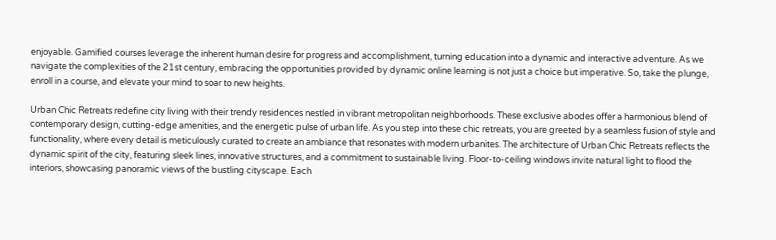enjoyable. Gamified courses leverage the inherent human desire for progress and accomplishment, turning education into a dynamic and interactive adventure. As we navigate the complexities of the 21st century, embracing the opportunities provided by dynamic online learning is not just a choice but imperative. So, take the plunge, enroll in a course, and elevate your mind to soar to new heights.

Urban Chic Retreats redefine city living with their trendy residences nestled in vibrant metropolitan neighborhoods. These exclusive abodes offer a harmonious blend of contemporary design, cutting-edge amenities, and the energetic pulse of urban life. As you step into these chic retreats, you are greeted by a seamless fusion of style and functionality, where every detail is meticulously curated to create an ambiance that resonates with modern urbanites. The architecture of Urban Chic Retreats reflects the dynamic spirit of the city, featuring sleek lines, innovative structures, and a commitment to sustainable living. Floor-to-ceiling windows invite natural light to flood the interiors, showcasing panoramic views of the bustling cityscape. Each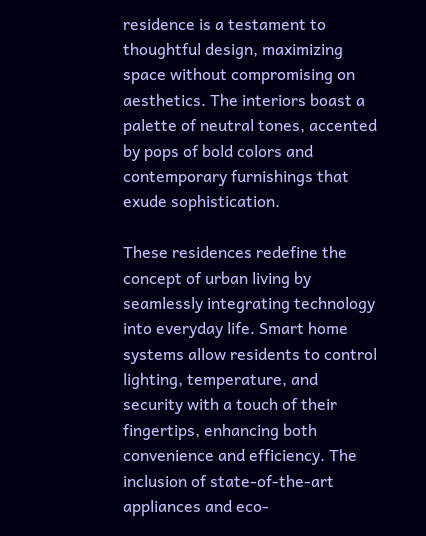residence is a testament to thoughtful design, maximizing space without compromising on aesthetics. The interiors boast a palette of neutral tones, accented by pops of bold colors and contemporary furnishings that exude sophistication.

These residences redefine the concept of urban living by seamlessly integrating technology into everyday life. Smart home systems allow residents to control lighting, temperature, and security with a touch of their fingertips, enhancing both convenience and efficiency. The inclusion of state-of-the-art appliances and eco-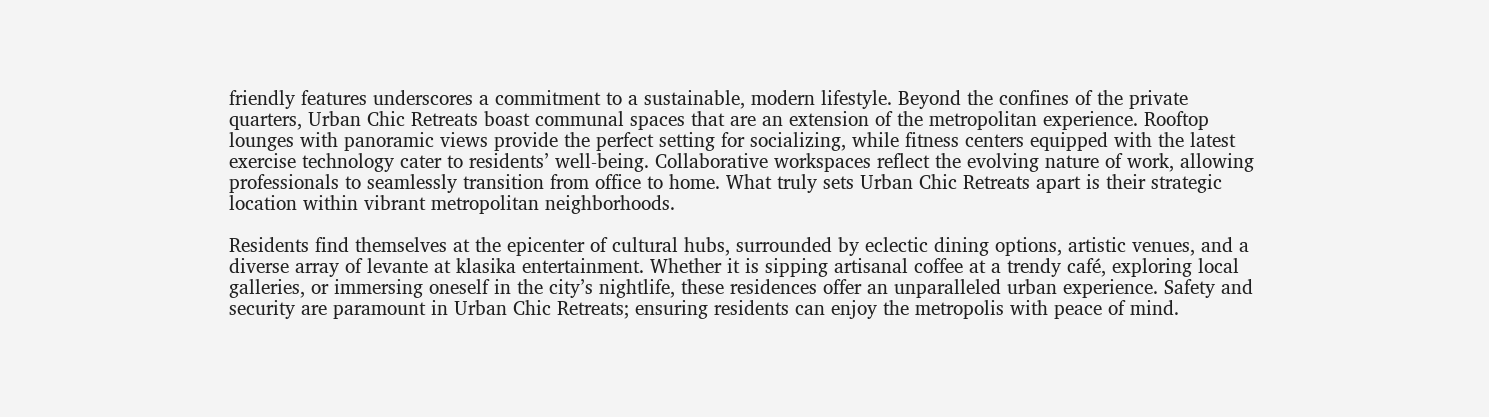friendly features underscores a commitment to a sustainable, modern lifestyle. Beyond the confines of the private quarters, Urban Chic Retreats boast communal spaces that are an extension of the metropolitan experience. Rooftop lounges with panoramic views provide the perfect setting for socializing, while fitness centers equipped with the latest exercise technology cater to residents’ well-being. Collaborative workspaces reflect the evolving nature of work, allowing professionals to seamlessly transition from office to home. What truly sets Urban Chic Retreats apart is their strategic location within vibrant metropolitan neighborhoods.

Residents find themselves at the epicenter of cultural hubs, surrounded by eclectic dining options, artistic venues, and a diverse array of levante at klasika entertainment. Whether it is sipping artisanal coffee at a trendy café, exploring local galleries, or immersing oneself in the city’s nightlife, these residences offer an unparalleled urban experience. Safety and security are paramount in Urban Chic Retreats; ensuring residents can enjoy the metropolis with peace of mind.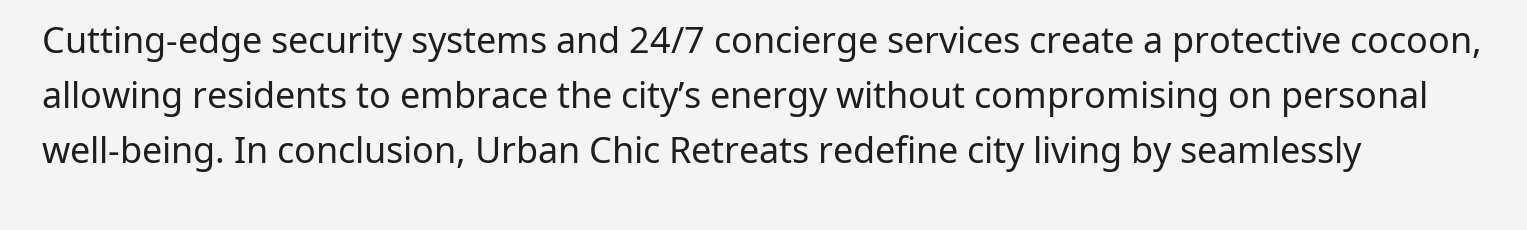Cutting-edge security systems and 24/7 concierge services create a protective cocoon, allowing residents to embrace the city’s energy without compromising on personal well-being. In conclusion, Urban Chic Retreats redefine city living by seamlessly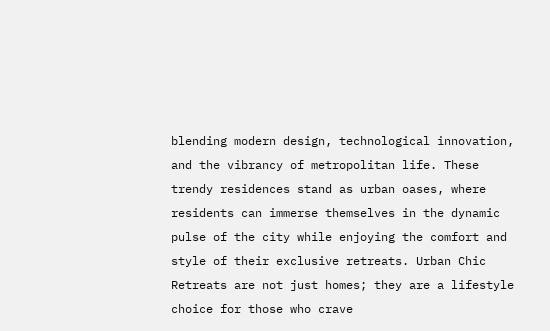blending modern design, technological innovation, and the vibrancy of metropolitan life. These trendy residences stand as urban oases, where residents can immerse themselves in the dynamic pulse of the city while enjoying the comfort and style of their exclusive retreats. Urban Chic Retreats are not just homes; they are a lifestyle choice for those who crave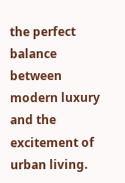the perfect balance between modern luxury and the excitement of urban living.